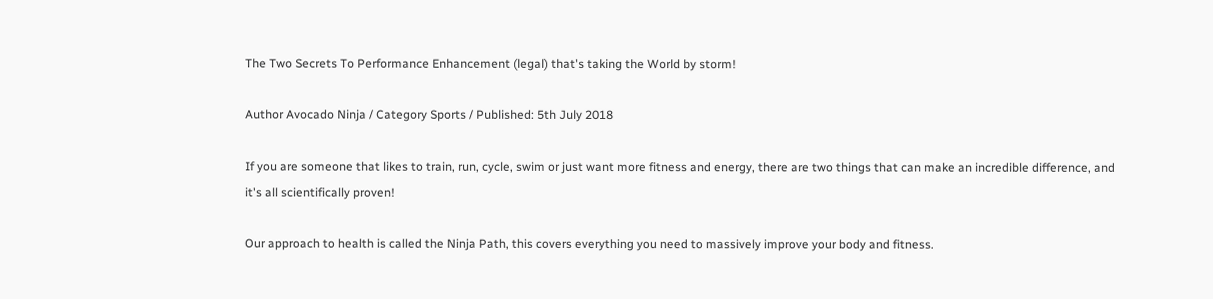The Two Secrets To Performance Enhancement (legal) that's taking the World by storm!

Author Avocado Ninja / Category Sports / Published: 5th July 2018

If you are someone that likes to train, run, cycle, swim or just want more fitness and energy, there are two things that can make an incredible difference, and it's all scientifically proven!

Our approach to health is called the Ninja Path, this covers everything you need to massively improve your body and fitness.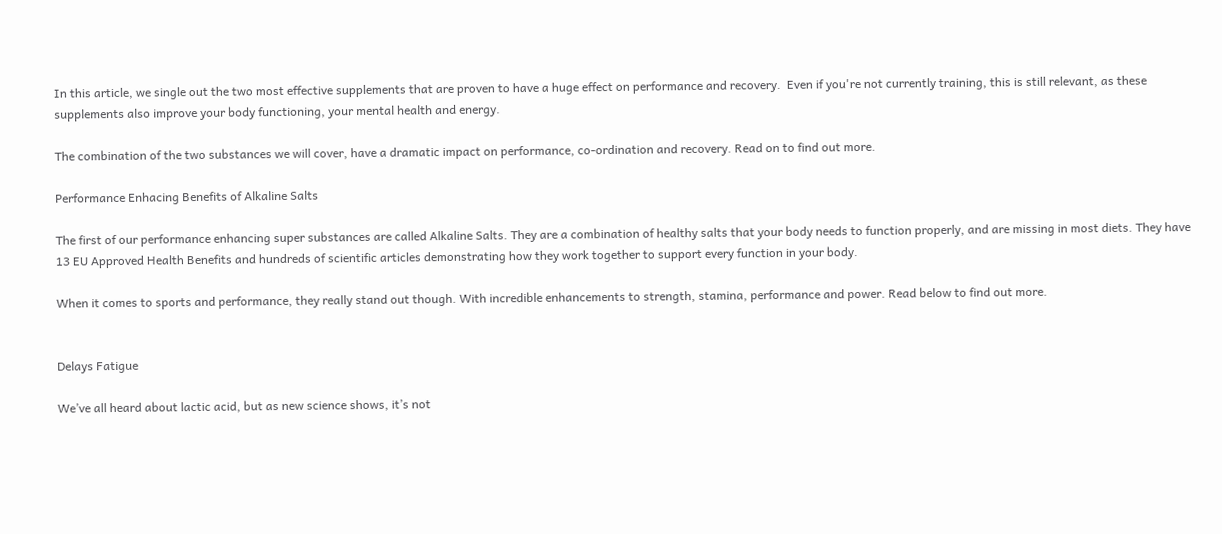In this article, we single out the two most effective supplements that are proven to have a huge effect on performance and recovery.  Even if you're not currently training, this is still relevant, as these supplements also improve your body functioning, your mental health and energy.

The combination of the two substances we will cover, have a dramatic impact on performance, co-ordination and recovery. Read on to find out more.

Performance Enhacing Benefits of Alkaline Salts

The first of our performance enhancing super substances are called Alkaline Salts. They are a combination of healthy salts that your body needs to function properly, and are missing in most diets. They have 13 EU Approved Health Benefits and hundreds of scientific articles demonstrating how they work together to support every function in your body.

When it comes to sports and performance, they really stand out though. With incredible enhancements to strength, stamina, performance and power. Read below to find out more.


Delays Fatigue

We’ve all heard about lactic acid, but as new science shows, it’s not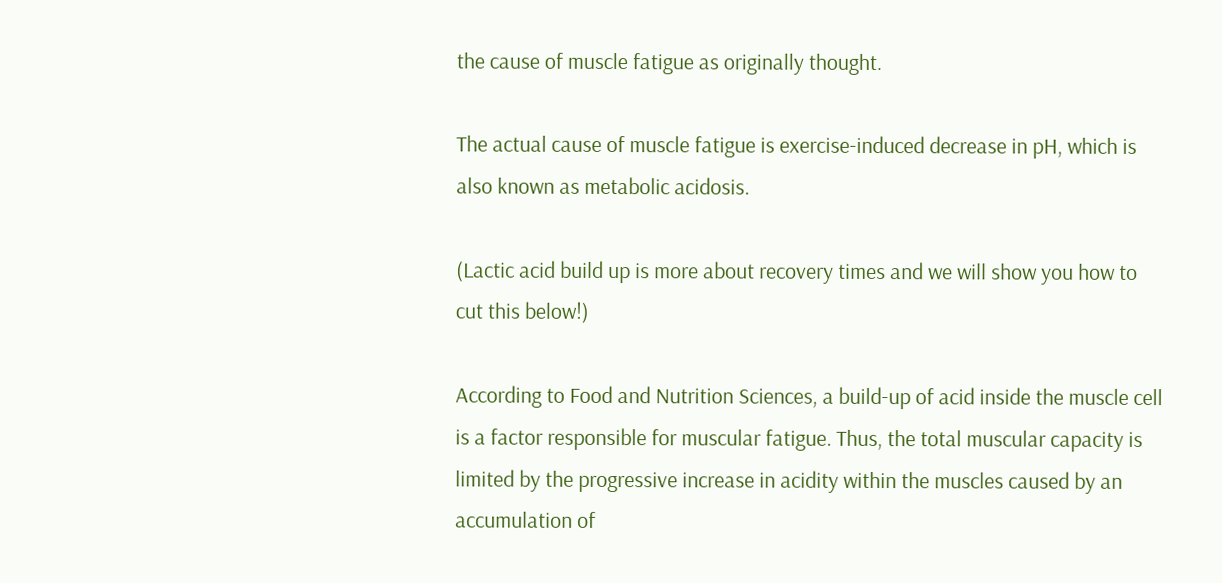the cause of muscle fatigue as originally thought.

The actual cause of muscle fatigue is exercise-induced decrease in pH, which is also known as metabolic acidosis.

(Lactic acid build up is more about recovery times and we will show you how to cut this below!)

According to Food and Nutrition Sciences, a build-up of acid inside the muscle cell is a factor responsible for muscular fatigue. Thus, the total muscular capacity is limited by the progressive increase in acidity within the muscles caused by an accumulation of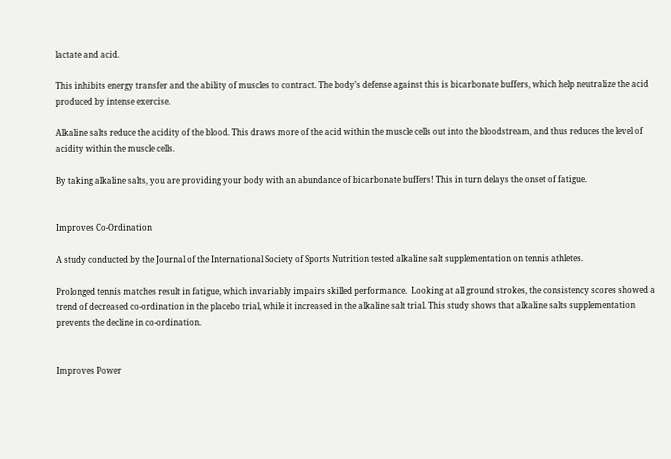lactate and acid.

This inhibits energy transfer and the ability of muscles to contract. The body’s defense against this is bicarbonate buffers, which help neutralize the acid produced by intense exercise.

Alkaline salts reduce the acidity of the blood. This draws more of the acid within the muscle cells out into the bloodstream, and thus reduces the level of acidity within the muscle cells.

By taking alkaline salts, you are providing your body with an abundance of bicarbonate buffers! This in turn delays the onset of fatigue.


Improves Co-Ordination

A study conducted by the Journal of the International Society of Sports Nutrition tested alkaline salt supplementation on tennis athletes.

Prolonged tennis matches result in fatigue, which invariably impairs skilled performance.  Looking at all ground strokes, the consistency scores showed a trend of decreased co-ordination in the placebo trial, while it increased in the alkaline salt trial. This study shows that alkaline salts supplementation prevents the decline in co-ordination.


Improves Power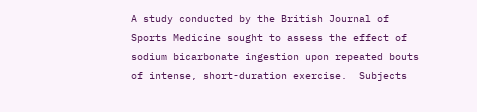A study conducted by the British Journal of Sports Medicine sought to assess the effect of sodium bicarbonate ingestion upon repeated bouts of intense, short-duration exercise.  Subjects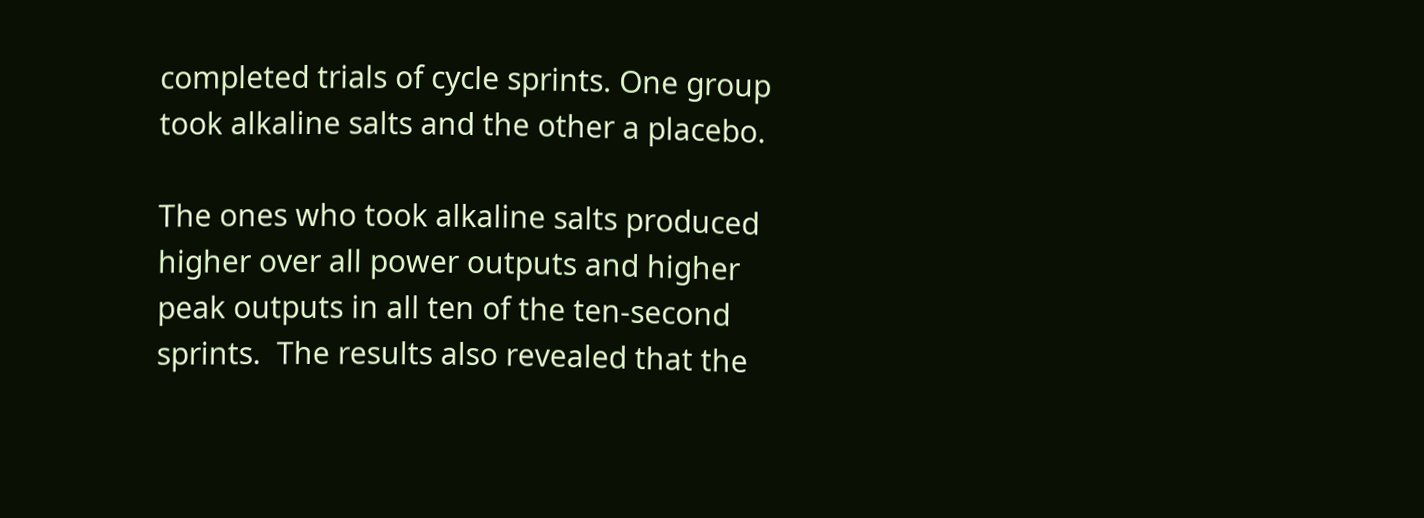completed trials of cycle sprints. One group took alkaline salts and the other a placebo.

The ones who took alkaline salts produced higher over all power outputs and higher peak outputs in all ten of the ten-second sprints.  The results also revealed that the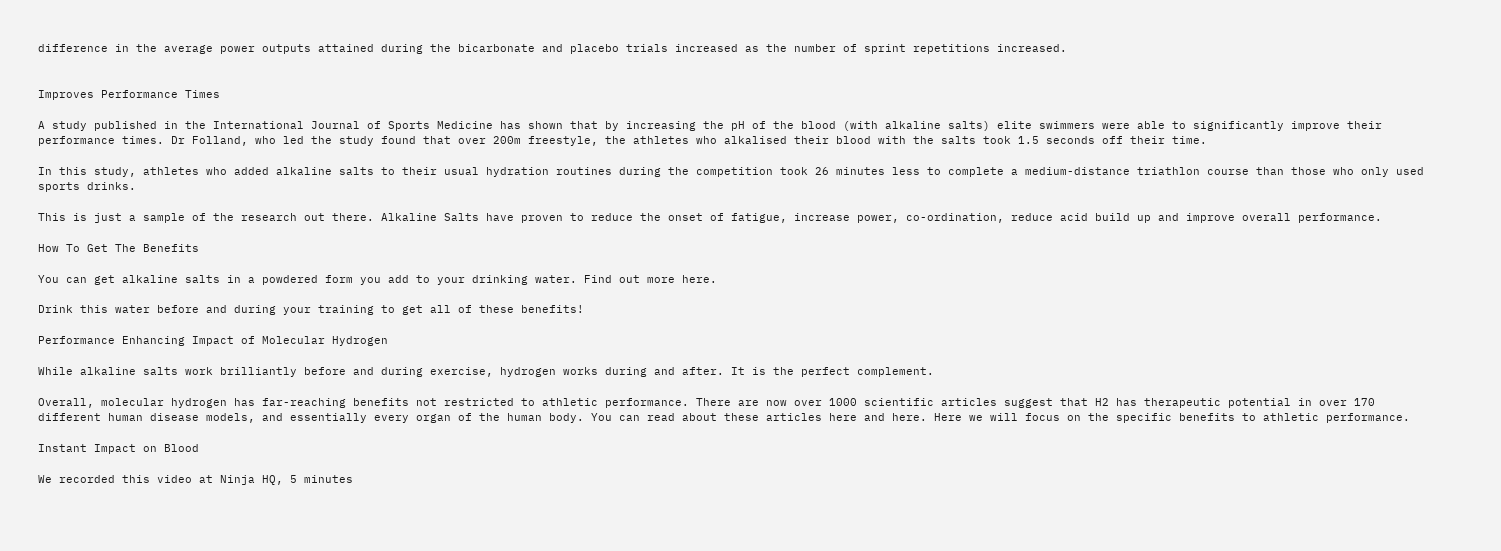difference in the average power outputs attained during the bicarbonate and placebo trials increased as the number of sprint repetitions increased.


Improves Performance Times

A study published in the International Journal of Sports Medicine has shown that by increasing the pH of the blood (with alkaline salts) elite swimmers were able to significantly improve their performance times. Dr Folland, who led the study found that over 200m freestyle, the athletes who alkalised their blood with the salts took 1.5 seconds off their time.

In this study, athletes who added alkaline salts to their usual hydration routines during the competition took 26 minutes less to complete a medium-distance triathlon course than those who only used sports drinks.

This is just a sample of the research out there. Alkaline Salts have proven to reduce the onset of fatigue, increase power, co-ordination, reduce acid build up and improve overall performance.

How To Get The Benefits

You can get alkaline salts in a powdered form you add to your drinking water. Find out more here.

Drink this water before and during your training to get all of these benefits!

Performance Enhancing Impact of Molecular Hydrogen

While alkaline salts work brilliantly before and during exercise, hydrogen works during and after. It is the perfect complement.

Overall, molecular hydrogen has far-reaching benefits not restricted to athletic performance. There are now over 1000 scientific articles suggest that H2 has therapeutic potential in over 170 different human disease models, and essentially every organ of the human body. You can read about these articles here and here. Here we will focus on the specific benefits to athletic performance.

Instant Impact on Blood

We recorded this video at Ninja HQ, 5 minutes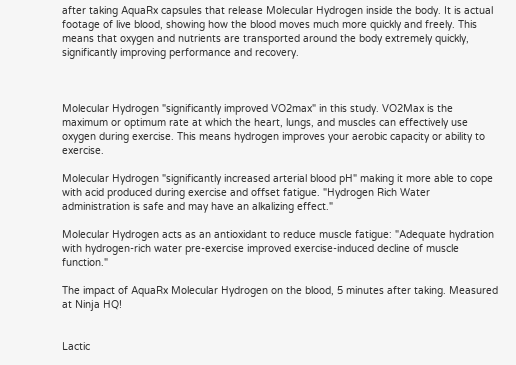after taking AquaRx capsules that release Molecular Hydrogen inside the body. It is actual footage of live blood, showing how the blood moves much more quickly and freely. This means that oxygen and nutrients are transported around the body extremely quickly, significantly improving performance and recovery.



Molecular Hydrogen "significantly improved VO2max" in this study. VO2Max is the maximum or optimum rate at which the heart, lungs, and muscles can effectively use oxygen during exercise. This means hydrogen improves your aerobic capacity or ability to exercise.

Molecular Hydrogen "significantly increased arterial blood pH" making it more able to cope with acid produced during exercise and offset fatigue. "Hydrogen Rich Water administration is safe and may have an alkalizing effect."

Molecular Hydrogen acts as an antioxidant to reduce muscle fatigue: "Adequate hydration with hydrogen-rich water pre-exercise improved exercise-induced decline of muscle function."

The impact of AquaRx Molecular Hydrogen on the blood, 5 minutes after taking. Measured at Ninja HQ!


Lactic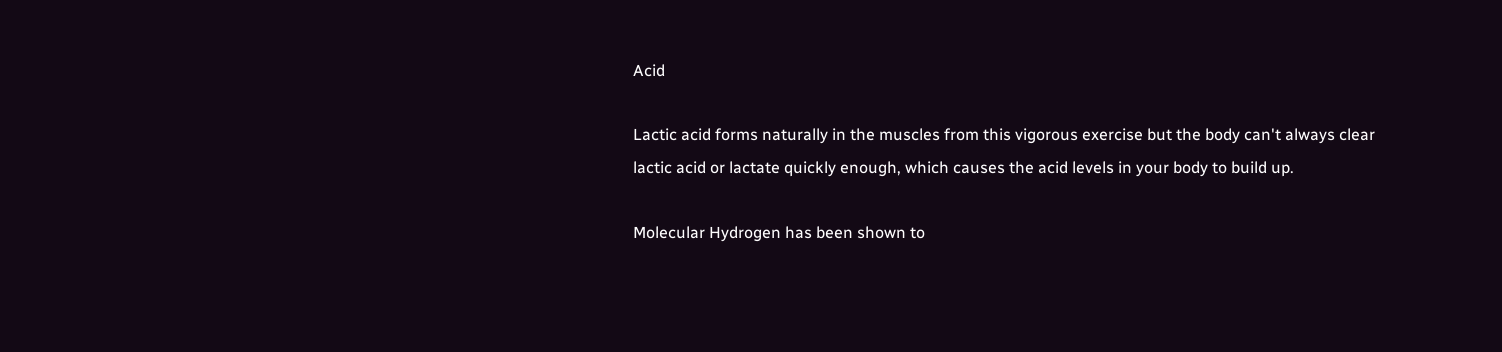Acid

Lactic acid forms naturally in the muscles from this vigorous exercise but the body can't always clear lactic acid or lactate quickly enough, which causes the acid levels in your body to build up.

Molecular Hydrogen has been shown to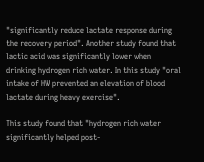"significantly reduce lactate response during the recovery period". Another study found that lactic acid was significantly lower when drinking hydrogen rich water. In this study "oral intake of HW prevented an elevation of blood lactate during heavy exercise".

This study found that "hydrogen rich water significantly helped post-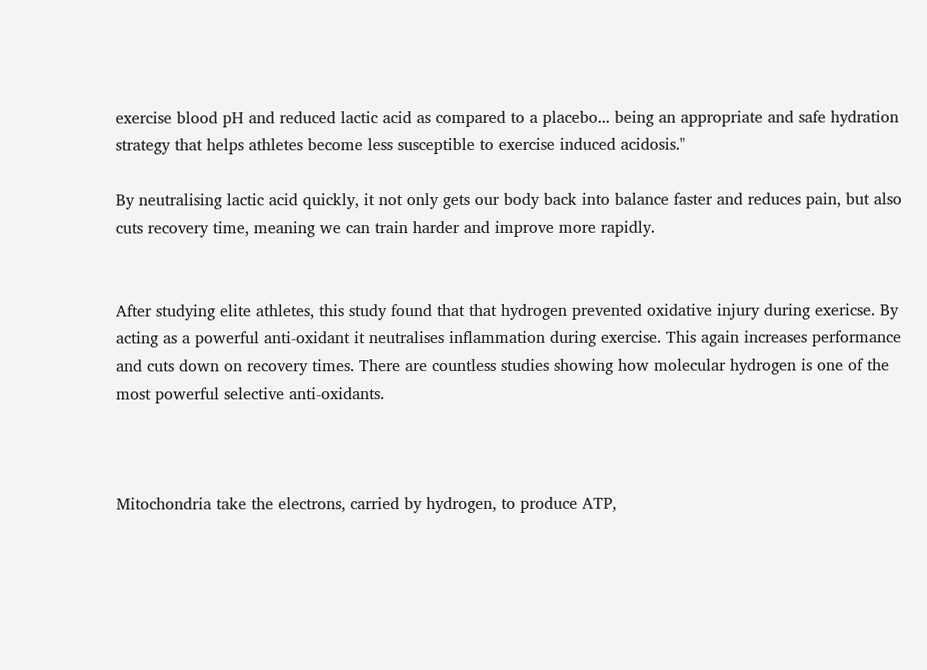exercise blood pH and reduced lactic acid as compared to a placebo... being an appropriate and safe hydration strategy that helps athletes become less susceptible to exercise induced acidosis."

By neutralising lactic acid quickly, it not only gets our body back into balance faster and reduces pain, but also cuts recovery time, meaning we can train harder and improve more rapidly.


After studying elite athletes, this study found that that hydrogen prevented oxidative injury during exericse. By acting as a powerful anti-oxidant it neutralises inflammation during exercise. This again increases performance and cuts down on recovery times. There are countless studies showing how molecular hydrogen is one of the most powerful selective anti-oxidants.



Mitochondria take the electrons, carried by hydrogen, to produce ATP,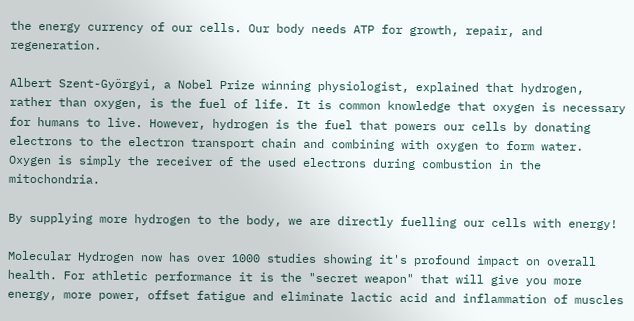the energy currency of our cells. Our body needs ATP for growth, repair, and regeneration.

Albert Szent-Györgyi, a Nobel Prize winning physiologist, explained that hydrogen, rather than oxygen, is the fuel of life. It is common knowledge that oxygen is necessary for humans to live. However, hydrogen is the fuel that powers our cells by donating electrons to the electron transport chain and combining with oxygen to form water. Oxygen is simply the receiver of the used electrons during combustion in the mitochondria.

By supplying more hydrogen to the body, we are directly fuelling our cells with energy!

Molecular Hydrogen now has over 1000 studies showing it's profound impact on overall health. For athletic performance it is the "secret weapon" that will give you more energy, more power, offset fatigue and eliminate lactic acid and inflammation of muscles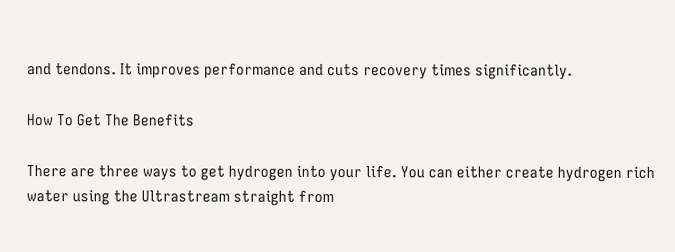and tendons. It improves performance and cuts recovery times significantly.

How To Get The Benefits

There are three ways to get hydrogen into your life. You can either create hydrogen rich water using the Ultrastream straight from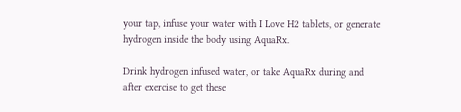your tap, infuse your water with I Love H2 tablets, or generate hydrogen inside the body using AquaRx.

Drink hydrogen infused water, or take AquaRx during and after exercise to get these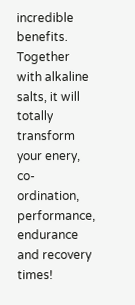incredible benefits. Together with alkaline salts, it will totally transform your enery, co-ordination, performance, endurance and recovery times!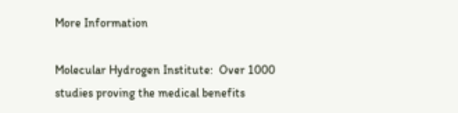More Information

Molecular Hydrogen Institute:  Over 1000 studies proving the medical benefits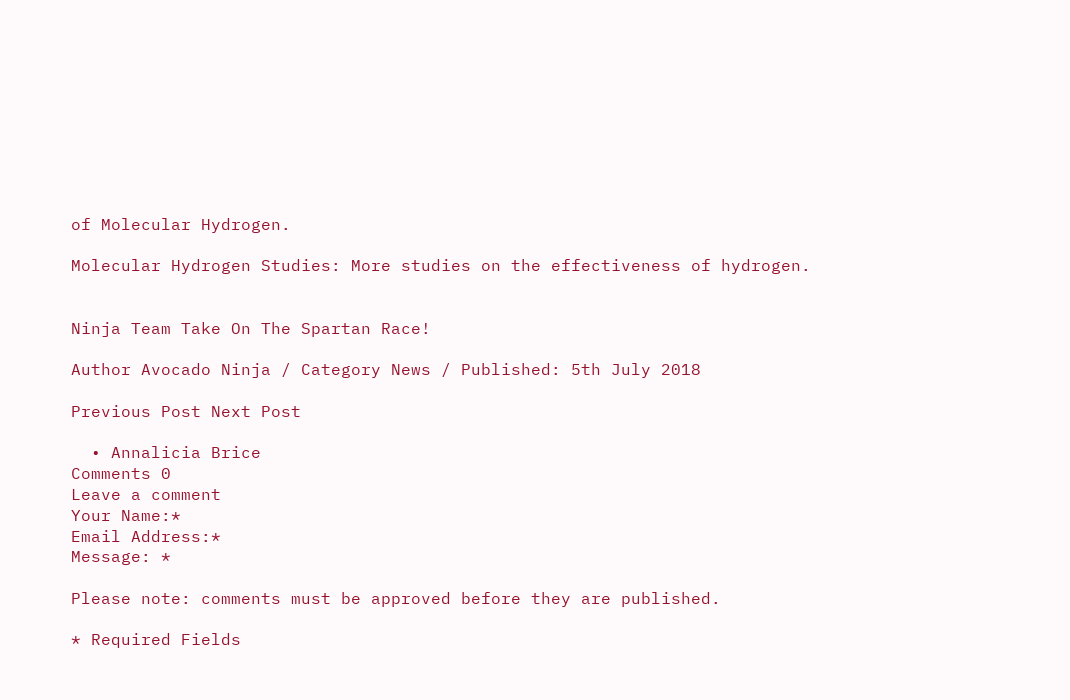of Molecular Hydrogen.

Molecular Hydrogen Studies: More studies on the effectiveness of hydrogen.


Ninja Team Take On The Spartan Race!

Author Avocado Ninja / Category News / Published: 5th July 2018

Previous Post Next Post

  • Annalicia Brice
Comments 0
Leave a comment
Your Name:*
Email Address:*
Message: *

Please note: comments must be approved before they are published.

* Required Fields